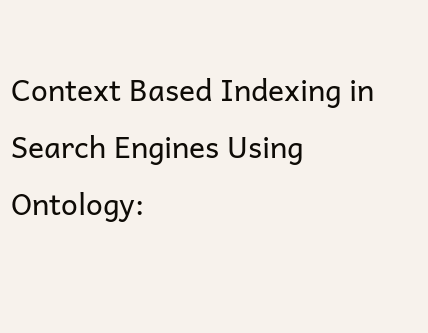Context Based Indexing in Search Engines Using Ontology: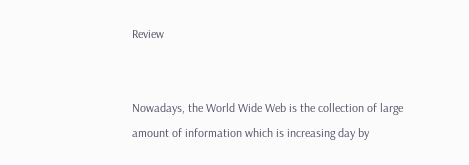Review


Nowadays, the World Wide Web is the collection of large amount of information which is increasing day by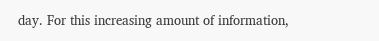day. For this increasing amount of information,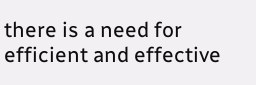there is a need for efficient and effective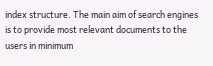index structure. The main aim of search engines is to provide most relevant documents to the users in minimum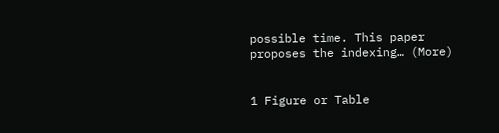possible time. This paper proposes the indexing… (More)


1 Figure or Table